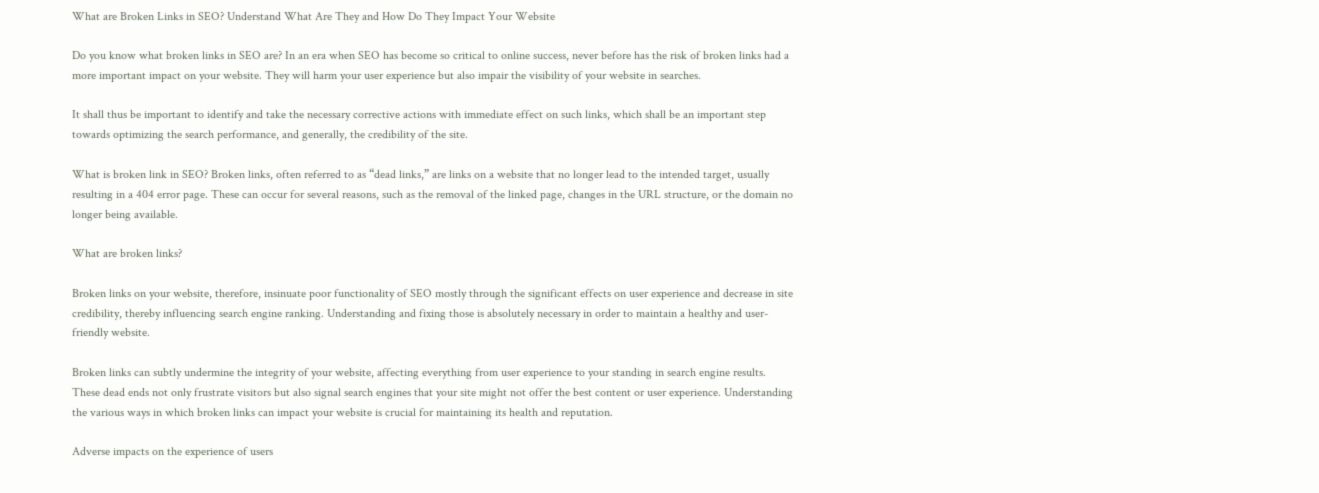What are Broken Links in SEO? Understand What Are They and How Do They Impact Your Website

Do you know what broken links in SEO are? In an era when SEO has become so critical to online success, never before has the risk of broken links had a more important impact on your website. They will harm your user experience but also impair the visibility of your website in searches.

It shall thus be important to identify and take the necessary corrective actions with immediate effect on such links, which shall be an important step towards optimizing the search performance, and generally, the credibility of the site.

What is broken link in SEO? Broken links, often referred to as “dead links,” are links on a website that no longer lead to the intended target, usually resulting in a 404 error page. These can occur for several reasons, such as the removal of the linked page, changes in the URL structure, or the domain no longer being available.

What are broken links?

Broken links on your website, therefore, insinuate poor functionality of SEO mostly through the significant effects on user experience and decrease in site credibility, thereby influencing search engine ranking. Understanding and fixing those is absolutely necessary in order to maintain a healthy and user-friendly website.

Broken links can subtly undermine the integrity of your website, affecting everything from user experience to your standing in search engine results. These dead ends not only frustrate visitors but also signal search engines that your site might not offer the best content or user experience. Understanding the various ways in which broken links can impact your website is crucial for maintaining its health and reputation.

Adverse impacts on the experience of users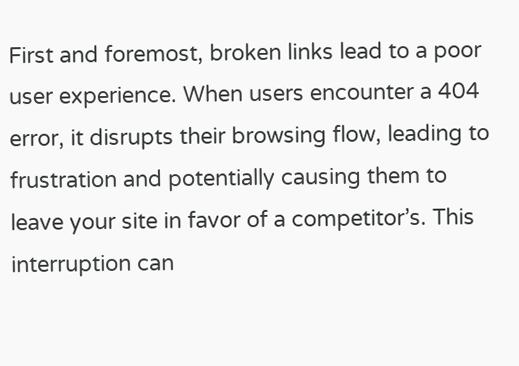First and foremost, broken links lead to a poor user experience. When users encounter a 404 error, it disrupts their browsing flow, leading to frustration and potentially causing them to leave your site in favor of a competitor’s. This interruption can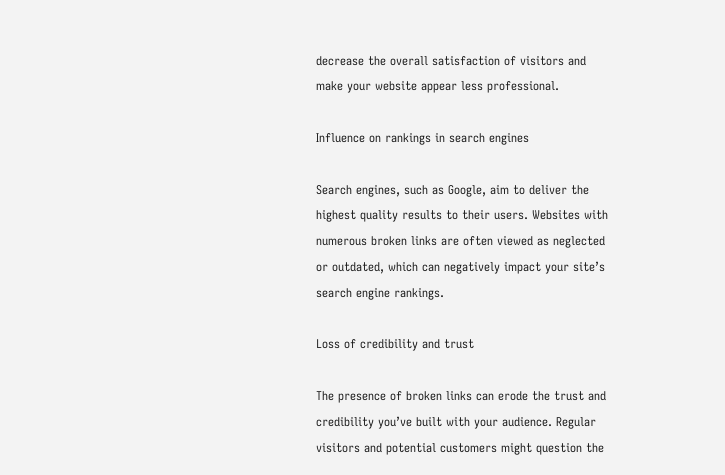decrease the overall satisfaction of visitors and make your website appear less professional.

Influence on rankings in search engines

Search engines, such as Google, aim to deliver the highest quality results to their users. Websites with numerous broken links are often viewed as neglected or outdated, which can negatively impact your site’s search engine rankings.

Loss of credibility and trust

The presence of broken links can erode the trust and credibility you’ve built with your audience. Regular visitors and potential customers might question the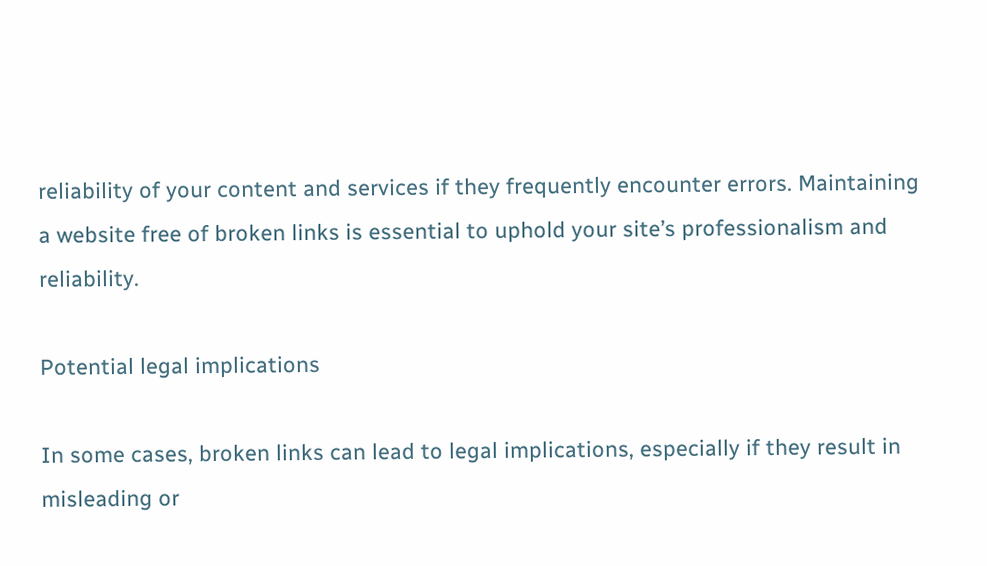reliability of your content and services if they frequently encounter errors. Maintaining a website free of broken links is essential to uphold your site’s professionalism and reliability.

Potential legal implications

In some cases, broken links can lead to legal implications, especially if they result in misleading or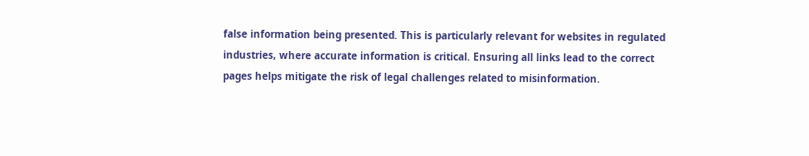false information being presented. This is particularly relevant for websites in regulated industries, where accurate information is critical. Ensuring all links lead to the correct pages helps mitigate the risk of legal challenges related to misinformation.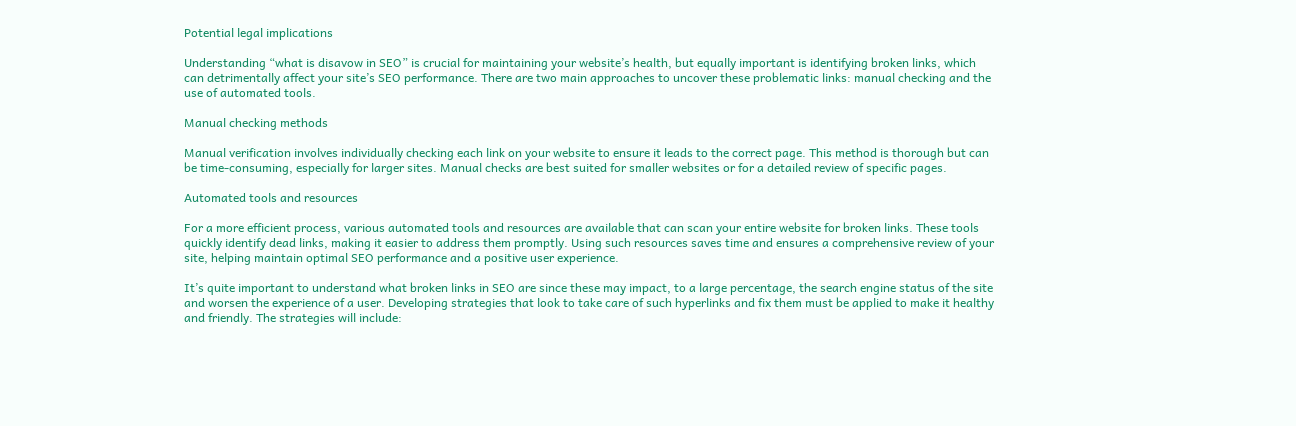Potential legal implications

Understanding “what is disavow in SEO” is crucial for maintaining your website’s health, but equally important is identifying broken links, which can detrimentally affect your site’s SEO performance. There are two main approaches to uncover these problematic links: manual checking and the use of automated tools.

Manual checking methods

Manual verification involves individually checking each link on your website to ensure it leads to the correct page. This method is thorough but can be time-consuming, especially for larger sites. Manual checks are best suited for smaller websites or for a detailed review of specific pages.

Automated tools and resources

For a more efficient process, various automated tools and resources are available that can scan your entire website for broken links. These tools quickly identify dead links, making it easier to address them promptly. Using such resources saves time and ensures a comprehensive review of your site, helping maintain optimal SEO performance and a positive user experience.

It’s quite important to understand what broken links in SEO are since these may impact, to a large percentage, the search engine status of the site and worsen the experience of a user. Developing strategies that look to take care of such hyperlinks and fix them must be applied to make it healthy and friendly. The strategies will include: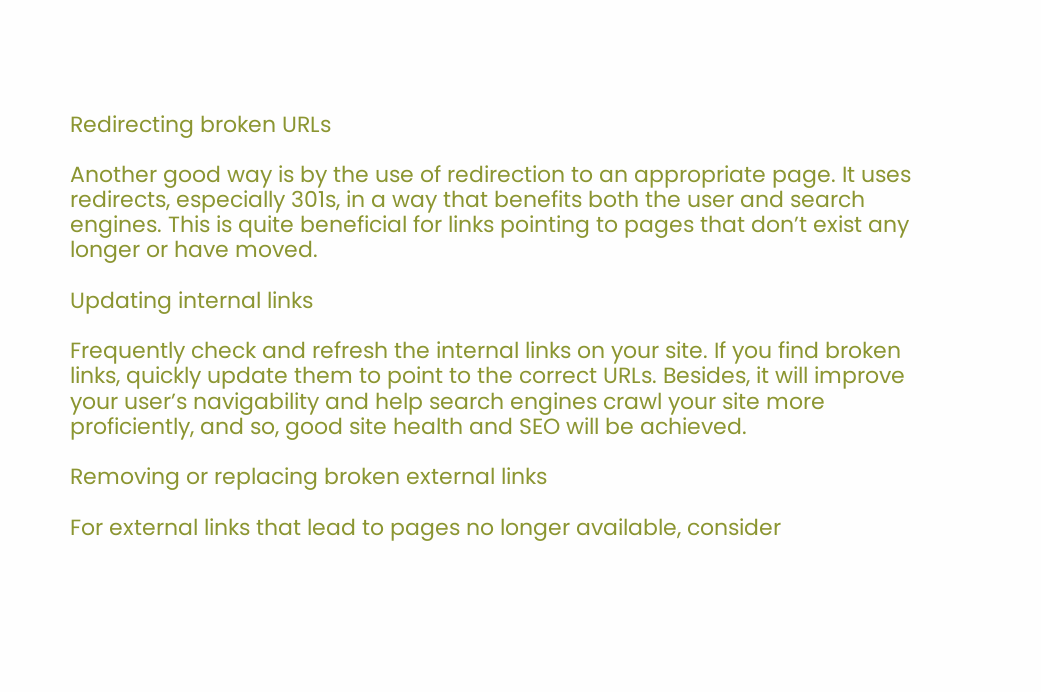Redirecting broken URLs

Another good way is by the use of redirection to an appropriate page. It uses redirects, especially 301s, in a way that benefits both the user and search engines. This is quite beneficial for links pointing to pages that don’t exist any longer or have moved.

Updating internal links

Frequently check and refresh the internal links on your site. If you find broken links, quickly update them to point to the correct URLs. Besides, it will improve your user’s navigability and help search engines crawl your site more proficiently, and so, good site health and SEO will be achieved.

Removing or replacing broken external links

For external links that lead to pages no longer available, consider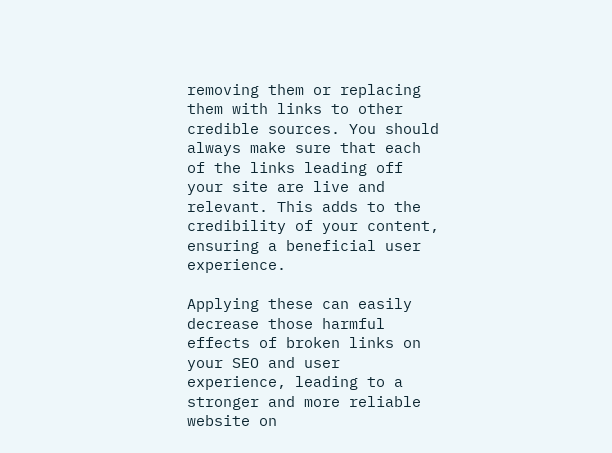removing them or replacing them with links to other credible sources. You should always make sure that each of the links leading off your site are live and relevant. This adds to the credibility of your content, ensuring a beneficial user experience.

Applying these can easily decrease those harmful effects of broken links on your SEO and user experience, leading to a stronger and more reliable website on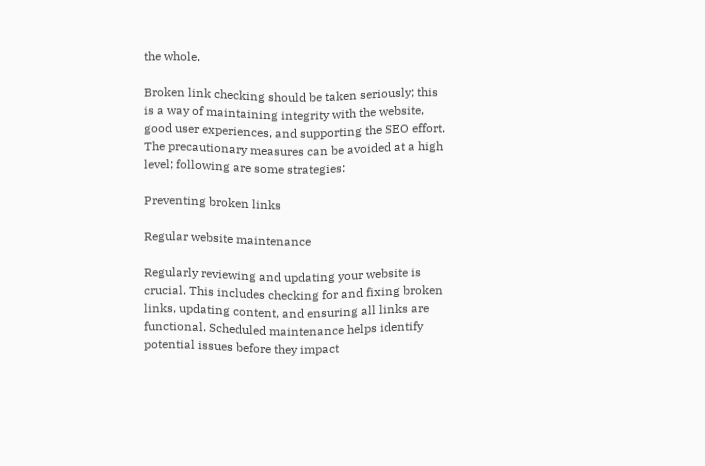the whole.

Broken link checking should be taken seriously; this is a way of maintaining integrity with the website, good user experiences, and supporting the SEO effort. The precautionary measures can be avoided at a high level; following are some strategies:

Preventing broken links

Regular website maintenance

Regularly reviewing and updating your website is crucial. This includes checking for and fixing broken links, updating content, and ensuring all links are functional. Scheduled maintenance helps identify potential issues before they impact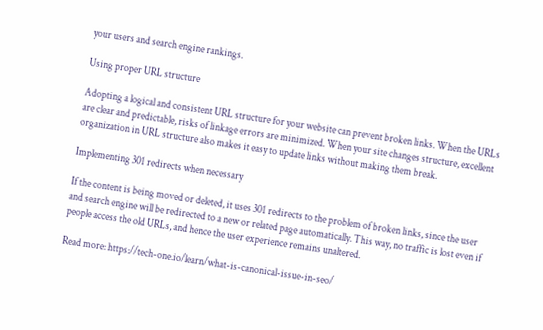your users and search engine rankings.

Using proper URL structure

Adopting a logical and consistent URL structure for your website can prevent broken links. When the URLs are clear and predictable, risks of linkage errors are minimized. When your site changes structure, excellent organization in URL structure also makes it easy to update links without making them break.

Implementing 301 redirects when necessary

If the content is being moved or deleted, it uses 301 redirects to the problem of broken links, since the user and search engine will be redirected to a new or related page automatically. This way, no traffic is lost even if people access the old URLs, and hence the user experience remains unaltered.

Read more: https://tech-one.io/learn/what-is-canonical-issue-in-seo/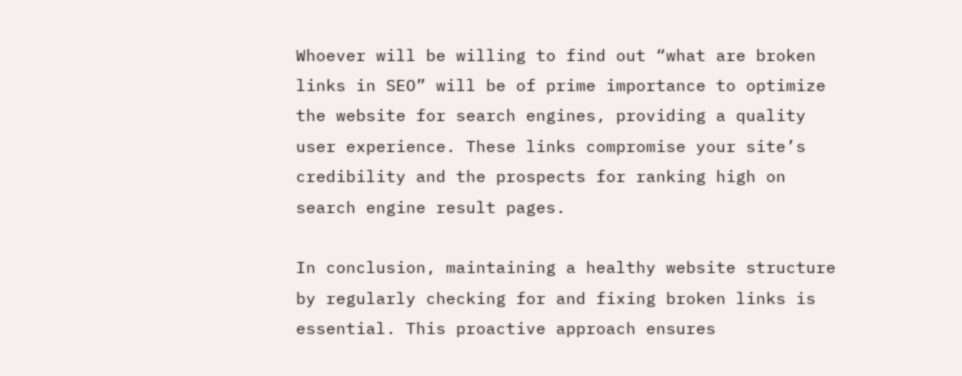Whoever will be willing to find out “what are broken links in SEO” will be of prime importance to optimize the website for search engines, providing a quality user experience. These links compromise your site’s credibility and the prospects for ranking high on search engine result pages.

In conclusion, maintaining a healthy website structure by regularly checking for and fixing broken links is essential. This proactive approach ensures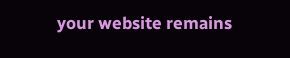your website remains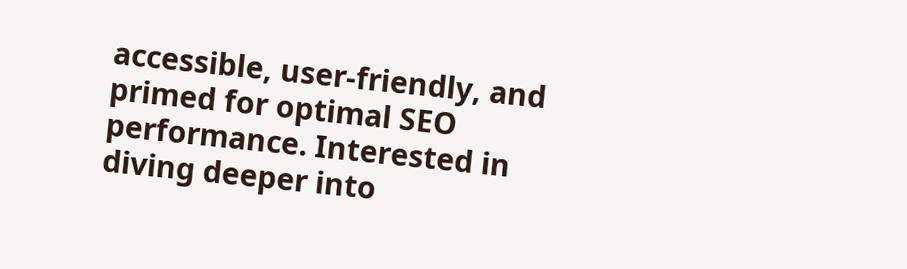accessible, user-friendly, and primed for optimal SEO performance. Interested in diving deeper into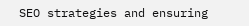SEO strategies and ensuring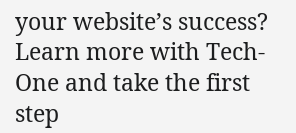your website’s success? Learn more with Tech-One and take the first step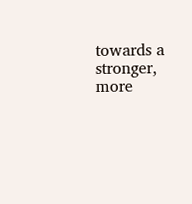towards a stronger, more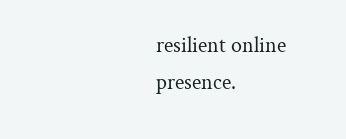resilient online presence.